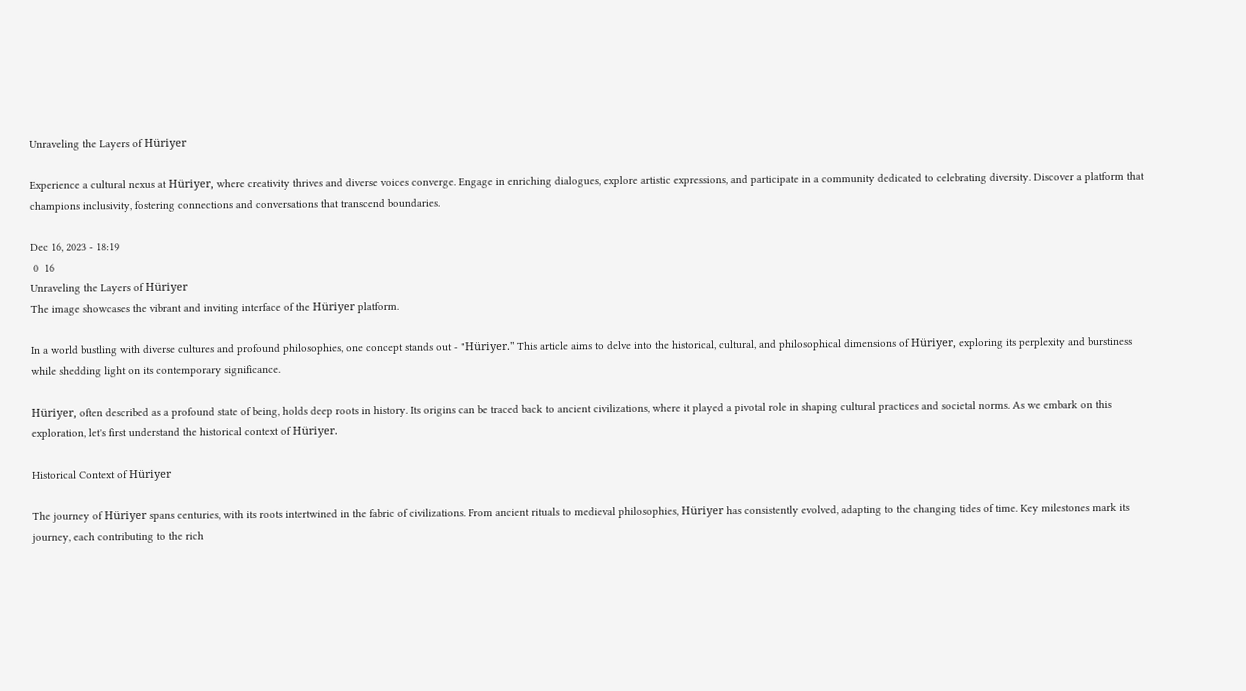Unraveling the Layers of Hüriyer

Experience a cultural nexus at Hüriyer, where creativity thrives and diverse voices converge. Engage in enriching dialogues, explore artistic expressions, and participate in a community dedicated to celebrating diversity. Discover a platform that champions inclusivity, fostering connections and conversations that transcend boundaries.

Dec 16, 2023 - 18:19
 0  16
Unraveling the Layers of Hüriyer
The image showcases the vibrant and inviting interface of the Hüriyer platform.

In a world bustling with diverse cultures and profound philosophies, one concept stands out - "Hüriyer." This article aims to delve into the historical, cultural, and philosophical dimensions of Hüriyer, exploring its perplexity and burstiness while shedding light on its contemporary significance.

Hüriyer, often described as a profound state of being, holds deep roots in history. Its origins can be traced back to ancient civilizations, where it played a pivotal role in shaping cultural practices and societal norms. As we embark on this exploration, let's first understand the historical context of Hüriyer.

Historical Context of Hüriyer

The journey of Hüriyer spans centuries, with its roots intertwined in the fabric of civilizations. From ancient rituals to medieval philosophies, Hüriyer has consistently evolved, adapting to the changing tides of time. Key milestones mark its journey, each contributing to the rich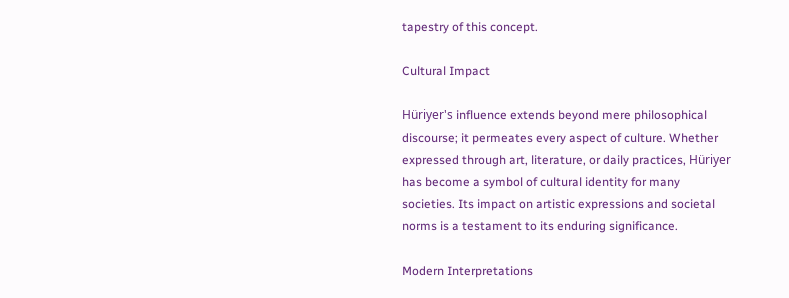tapestry of this concept.

Cultural Impact

Hüriyer's influence extends beyond mere philosophical discourse; it permeates every aspect of culture. Whether expressed through art, literature, or daily practices, Hüriyer has become a symbol of cultural identity for many societies. Its impact on artistic expressions and societal norms is a testament to its enduring significance.

Modern Interpretations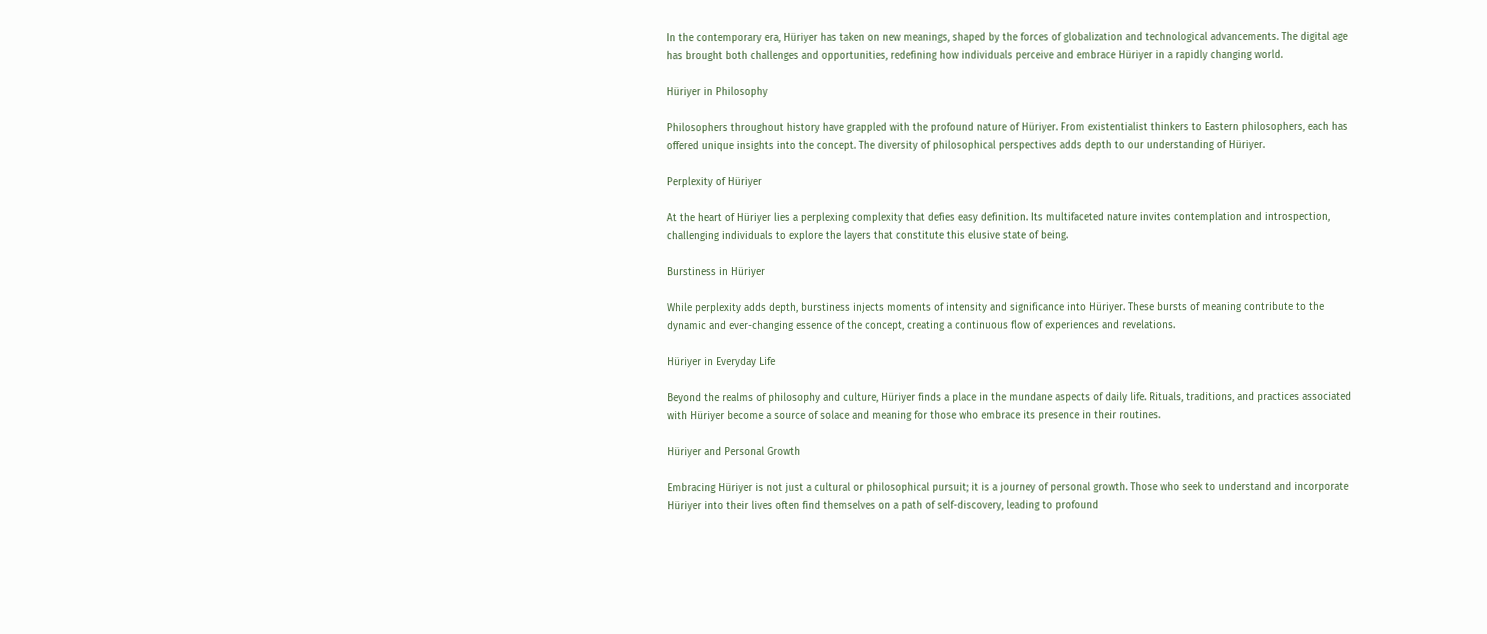In the contemporary era, Hüriyer has taken on new meanings, shaped by the forces of globalization and technological advancements. The digital age has brought both challenges and opportunities, redefining how individuals perceive and embrace Hüriyer in a rapidly changing world.

Hüriyer in Philosophy

Philosophers throughout history have grappled with the profound nature of Hüriyer. From existentialist thinkers to Eastern philosophers, each has offered unique insights into the concept. The diversity of philosophical perspectives adds depth to our understanding of Hüriyer.

Perplexity of Hüriyer

At the heart of Hüriyer lies a perplexing complexity that defies easy definition. Its multifaceted nature invites contemplation and introspection, challenging individuals to explore the layers that constitute this elusive state of being.

Burstiness in Hüriyer

While perplexity adds depth, burstiness injects moments of intensity and significance into Hüriyer. These bursts of meaning contribute to the dynamic and ever-changing essence of the concept, creating a continuous flow of experiences and revelations.

Hüriyer in Everyday Life

Beyond the realms of philosophy and culture, Hüriyer finds a place in the mundane aspects of daily life. Rituals, traditions, and practices associated with Hüriyer become a source of solace and meaning for those who embrace its presence in their routines.

Hüriyer and Personal Growth

Embracing Hüriyer is not just a cultural or philosophical pursuit; it is a journey of personal growth. Those who seek to understand and incorporate Hüriyer into their lives often find themselves on a path of self-discovery, leading to profound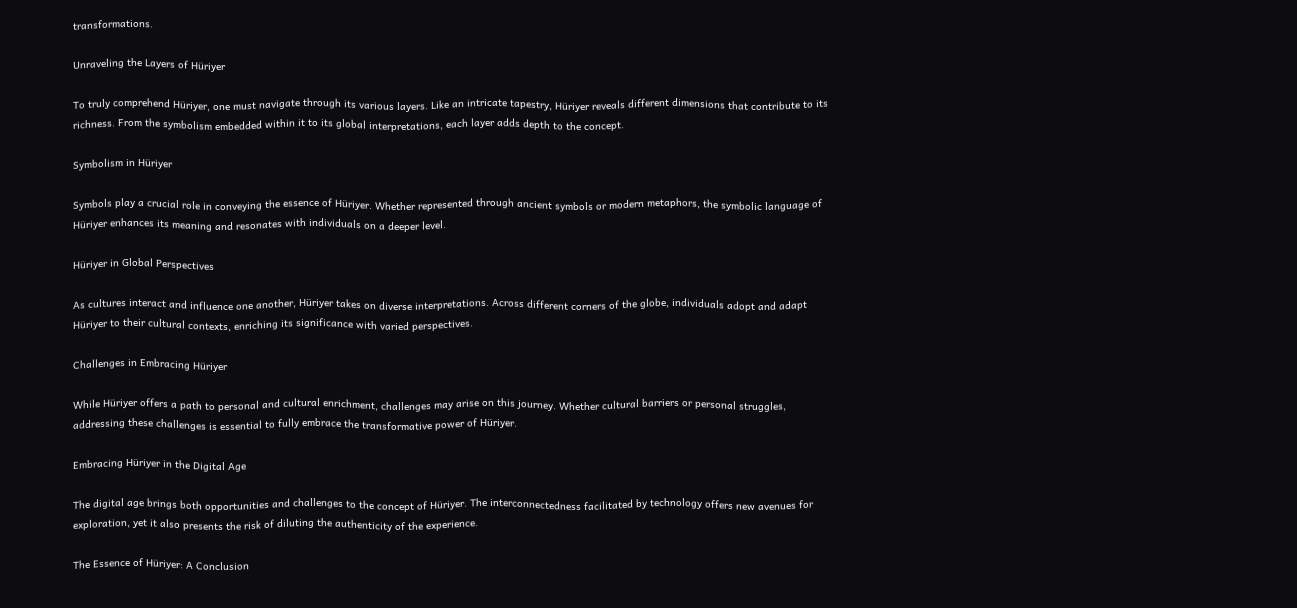transformations.

Unraveling the Layers of Hüriyer

To truly comprehend Hüriyer, one must navigate through its various layers. Like an intricate tapestry, Hüriyer reveals different dimensions that contribute to its richness. From the symbolism embedded within it to its global interpretations, each layer adds depth to the concept.

Symbolism in Hüriyer

Symbols play a crucial role in conveying the essence of Hüriyer. Whether represented through ancient symbols or modern metaphors, the symbolic language of Hüriyer enhances its meaning and resonates with individuals on a deeper level.

Hüriyer in Global Perspectives

As cultures interact and influence one another, Hüriyer takes on diverse interpretations. Across different corners of the globe, individuals adopt and adapt Hüriyer to their cultural contexts, enriching its significance with varied perspectives.

Challenges in Embracing Hüriyer

While Hüriyer offers a path to personal and cultural enrichment, challenges may arise on this journey. Whether cultural barriers or personal struggles, addressing these challenges is essential to fully embrace the transformative power of Hüriyer.

Embracing Hüriyer in the Digital Age

The digital age brings both opportunities and challenges to the concept of Hüriyer. The interconnectedness facilitated by technology offers new avenues for exploration, yet it also presents the risk of diluting the authenticity of the experience.

The Essence of Hüriyer: A Conclusion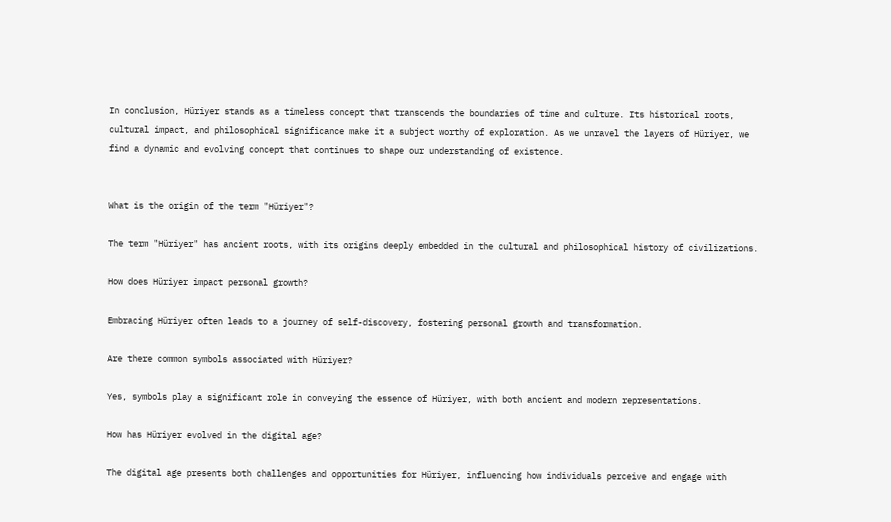In conclusion, Hüriyer stands as a timeless concept that transcends the boundaries of time and culture. Its historical roots, cultural impact, and philosophical significance make it a subject worthy of exploration. As we unravel the layers of Hüriyer, we find a dynamic and evolving concept that continues to shape our understanding of existence.


What is the origin of the term "Hüriyer"?

The term "Hüriyer" has ancient roots, with its origins deeply embedded in the cultural and philosophical history of civilizations.

How does Hüriyer impact personal growth?

Embracing Hüriyer often leads to a journey of self-discovery, fostering personal growth and transformation.

Are there common symbols associated with Hüriyer?

Yes, symbols play a significant role in conveying the essence of Hüriyer, with both ancient and modern representations.

How has Hüriyer evolved in the digital age?

The digital age presents both challenges and opportunities for Hüriyer, influencing how individuals perceive and engage with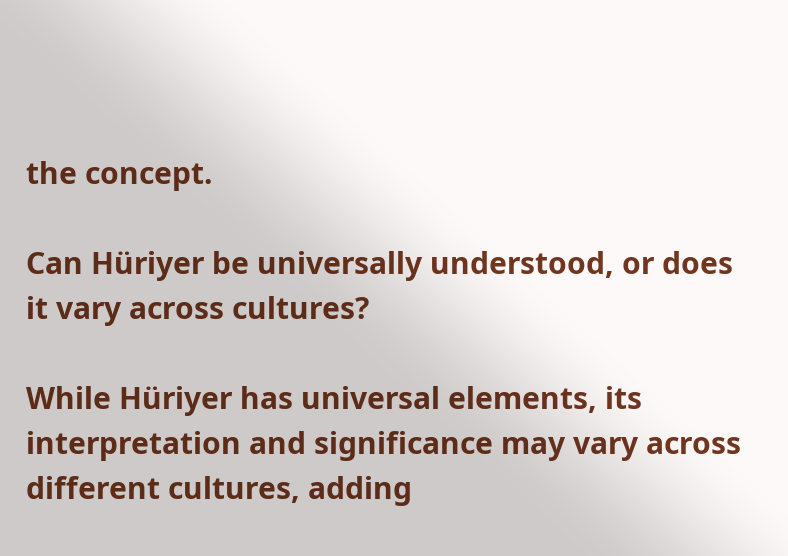the concept.

Can Hüriyer be universally understood, or does it vary across cultures?

While Hüriyer has universal elements, its interpretation and significance may vary across different cultures, adding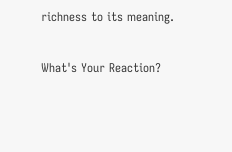richness to its meaning.

What's Your Reaction?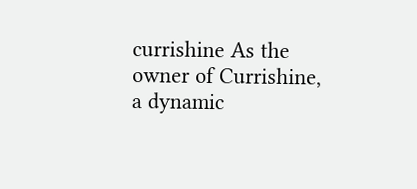currishine As the owner of Currishine, a dynamic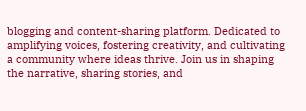blogging and content-sharing platform. Dedicated to amplifying voices, fostering creativity, and cultivating a community where ideas thrive. Join us in shaping the narrative, sharing stories, and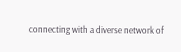connecting with a diverse network of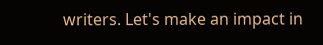writers. Let's make an impact in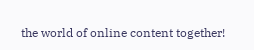the world of online content together!